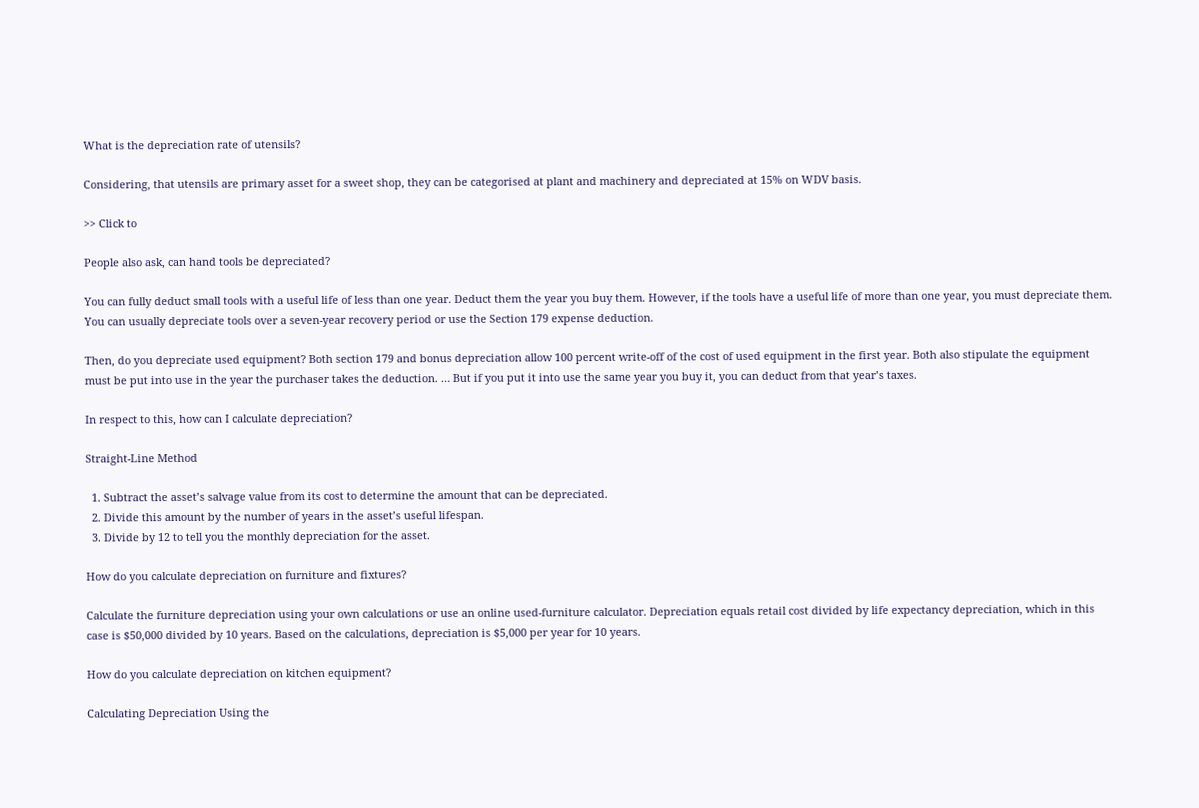What is the depreciation rate of utensils?

Considering, that utensils are primary asset for a sweet shop, they can be categorised at plant and machinery and depreciated at 15% on WDV basis.

>> Click to

People also ask, can hand tools be depreciated?

You can fully deduct small tools with a useful life of less than one year. Deduct them the year you buy them. However, if the tools have a useful life of more than one year, you must depreciate them. You can usually depreciate tools over a seven-year recovery period or use the Section 179 expense deduction.

Then, do you depreciate used equipment? Both section 179 and bonus depreciation allow 100 percent write-off of the cost of used equipment in the first year. Both also stipulate the equipment must be put into use in the year the purchaser takes the deduction. … But if you put it into use the same year you buy it, you can deduct from that year’s taxes.

In respect to this, how can I calculate depreciation?

Straight-Line Method

  1. Subtract the asset’s salvage value from its cost to determine the amount that can be depreciated.
  2. Divide this amount by the number of years in the asset’s useful lifespan.
  3. Divide by 12 to tell you the monthly depreciation for the asset.

How do you calculate depreciation on furniture and fixtures?

Calculate the furniture depreciation using your own calculations or use an online used-furniture calculator. Depreciation equals retail cost divided by life expectancy depreciation, which in this case is $50,000 divided by 10 years. Based on the calculations, depreciation is $5,000 per year for 10 years.

How do you calculate depreciation on kitchen equipment?

Calculating Depreciation Using the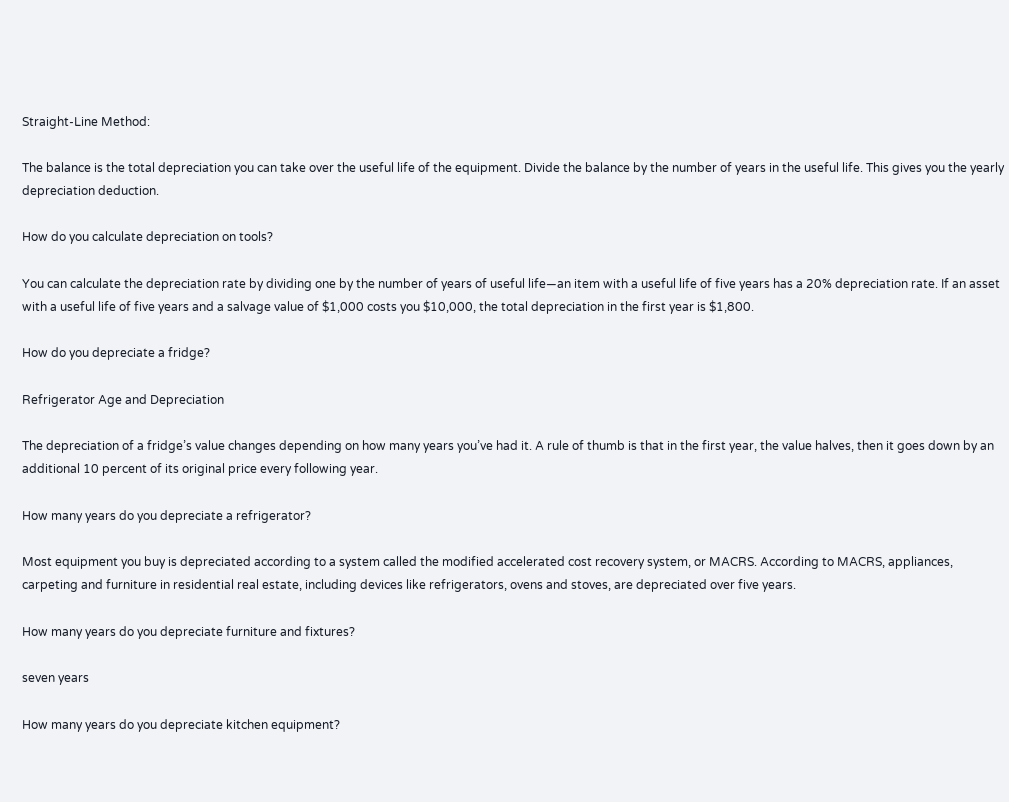Straight-Line Method:

The balance is the total depreciation you can take over the useful life of the equipment. Divide the balance by the number of years in the useful life. This gives you the yearly depreciation deduction.

How do you calculate depreciation on tools?

You can calculate the depreciation rate by dividing one by the number of years of useful life—an item with a useful life of five years has a 20% depreciation rate. If an asset with a useful life of five years and a salvage value of $1,000 costs you $10,000, the total depreciation in the first year is $1,800.

How do you depreciate a fridge?

Refrigerator Age and Depreciation

The depreciation of a fridge’s value changes depending on how many years you’ve had it. A rule of thumb is that in the first year, the value halves, then it goes down by an additional 10 percent of its original price every following year.

How many years do you depreciate a refrigerator?

Most equipment you buy is depreciated according to a system called the modified accelerated cost recovery system, or MACRS. According to MACRS, appliances, carpeting and furniture in residential real estate, including devices like refrigerators, ovens and stoves, are depreciated over five years.

How many years do you depreciate furniture and fixtures?

seven years

How many years do you depreciate kitchen equipment?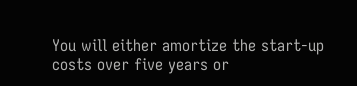You will either amortize the start-up costs over five years or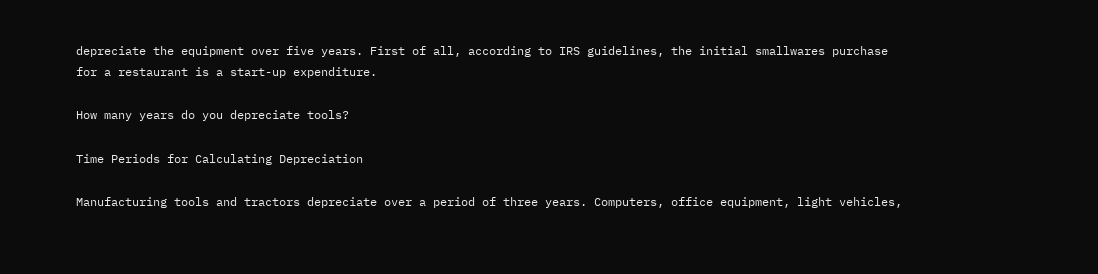depreciate the equipment over five years. First of all, according to IRS guidelines, the initial smallwares purchase for a restaurant is a start-up expenditure.

How many years do you depreciate tools?

Time Periods for Calculating Depreciation

Manufacturing tools and tractors depreciate over a period of three years. Computers, office equipment, light vehicles,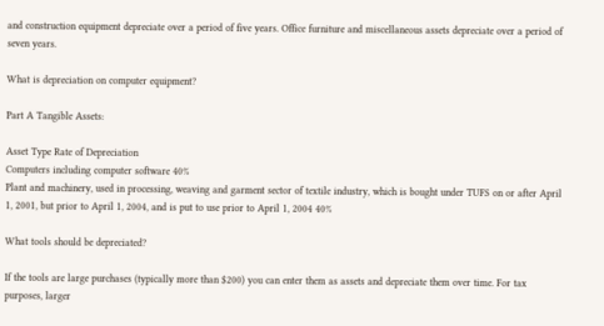and construction equipment depreciate over a period of five years. Office furniture and miscellaneous assets depreciate over a period of seven years.

What is depreciation on computer equipment?

Part A Tangible Assets:

Asset Type Rate of Depreciation
Computers including computer software 40%
Plant and machinery, used in processing, weaving and garment sector of textile industry, which is bought under TUFS on or after April 1, 2001, but prior to April 1, 2004, and is put to use prior to April 1, 2004 40%

What tools should be depreciated?

If the tools are large purchases (typically more than $200) you can enter them as assets and depreciate them over time. For tax purposes, larger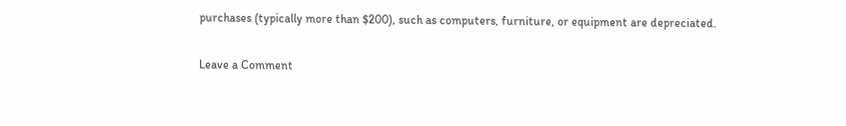purchases (typically more than $200), such as computers, furniture, or equipment are depreciated.

Leave a Comment